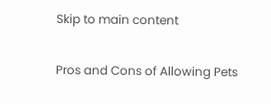Skip to main content

Pros and Cons of Allowing Pets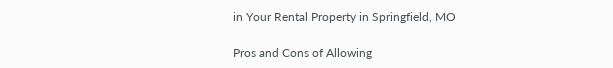in Your Rental Property in Springfield, MO

Pros and Cons of Allowing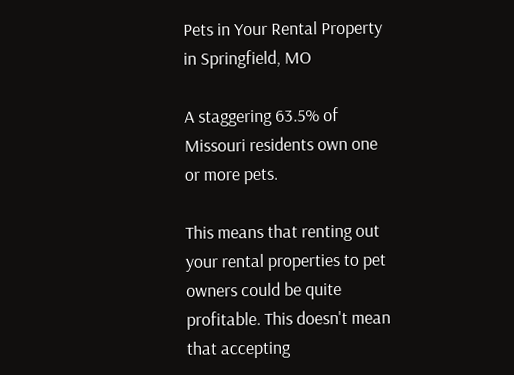Pets in Your Rental Property in Springfield, MO

A staggering 63.5% of Missouri residents own one or more pets.

This means that renting out your rental properties to pet owners could be quite profitable. This doesn't mean that accepting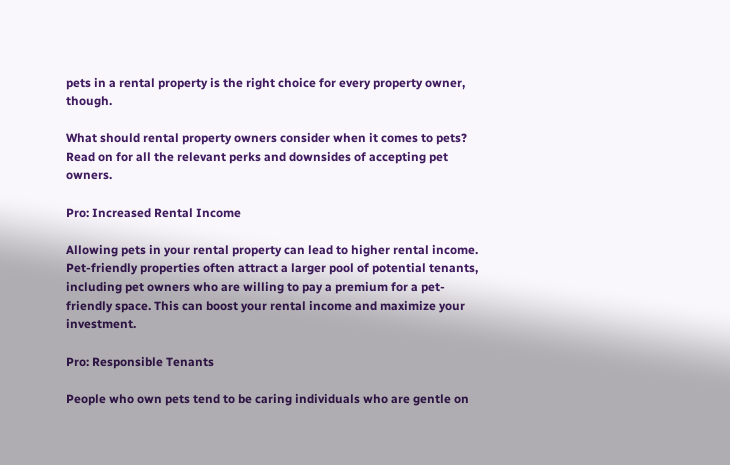pets in a rental property is the right choice for every property owner, though.

What should rental property owners consider when it comes to pets? Read on for all the relevant perks and downsides of accepting pet owners.

Pro: Increased Rental Income

Allowing pets in your rental property can lead to higher rental income. Pet-friendly properties often attract a larger pool of potential tenants, including pet owners who are willing to pay a premium for a pet-friendly space. This can boost your rental income and maximize your investment.

Pro: Responsible Tenants

People who own pets tend to be caring individuals who are gentle on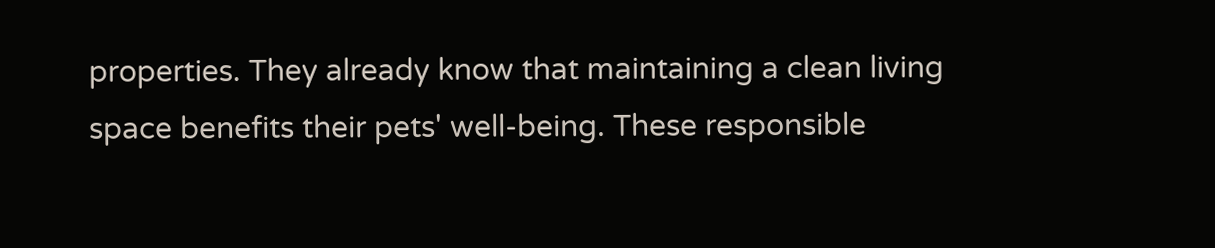properties. They already know that maintaining a clean living space benefits their pets' well-being. These responsible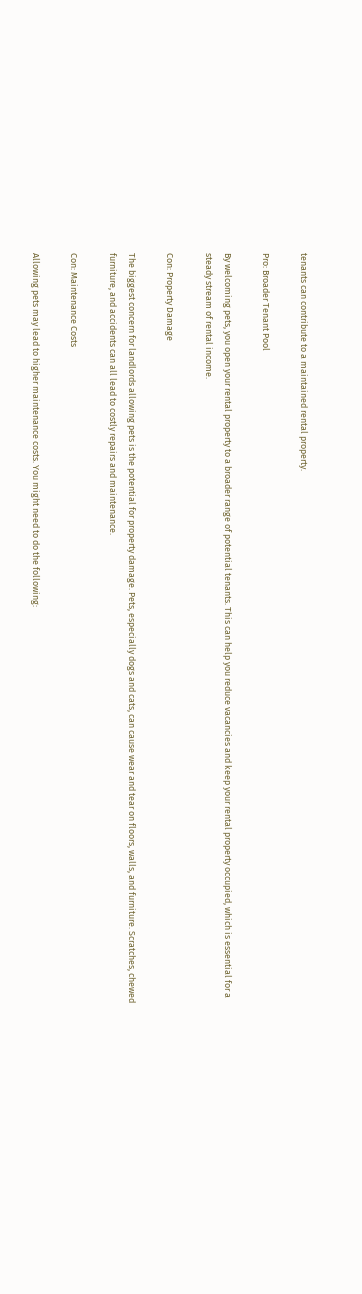tenants can contribute to a maintained rental property.

Pro: Broader Tenant Pool

By welcoming pets, you open your rental property to a broader range of potential tenants. This can help you reduce vacancies and keep your rental property occupied, which is essential for a steady stream of rental income.

Con: Property Damage

The biggest concern for landlords allowing pets is the potential for property damage. Pets, especially dogs and cats, can cause wear and tear on floors, walls, and furniture. Scratches, chewed furniture, and accidents can all lead to costly repairs and maintenance.

Con: Maintenance Costs

Allowing pets may lead to higher maintenance costs. You might need to do the following: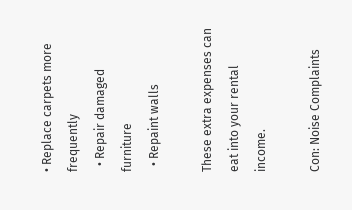• Replace carpets more frequently
  • Repair damaged furniture
  • Repaint walls

These extra expenses can eat into your rental income.

Con: Noise Complaints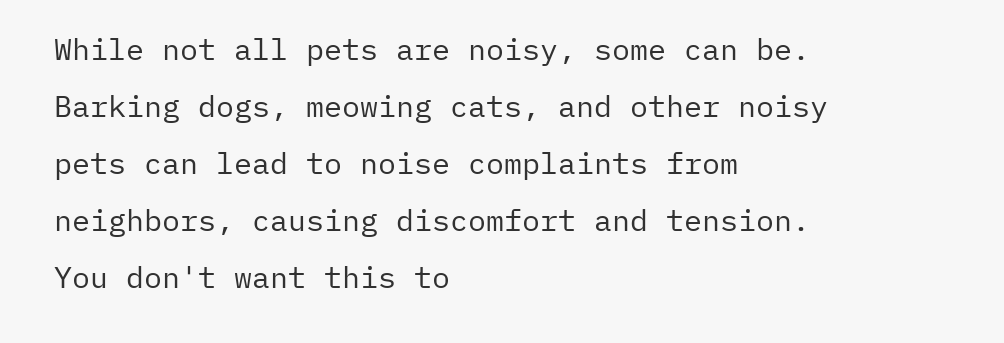While not all pets are noisy, some can be. Barking dogs, meowing cats, and other noisy pets can lead to noise complaints from neighbors, causing discomfort and tension. You don't want this to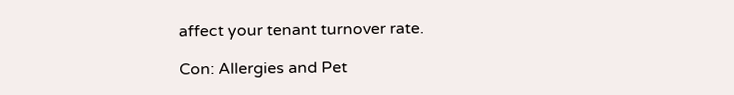affect your tenant turnover rate.

Con: Allergies and Pet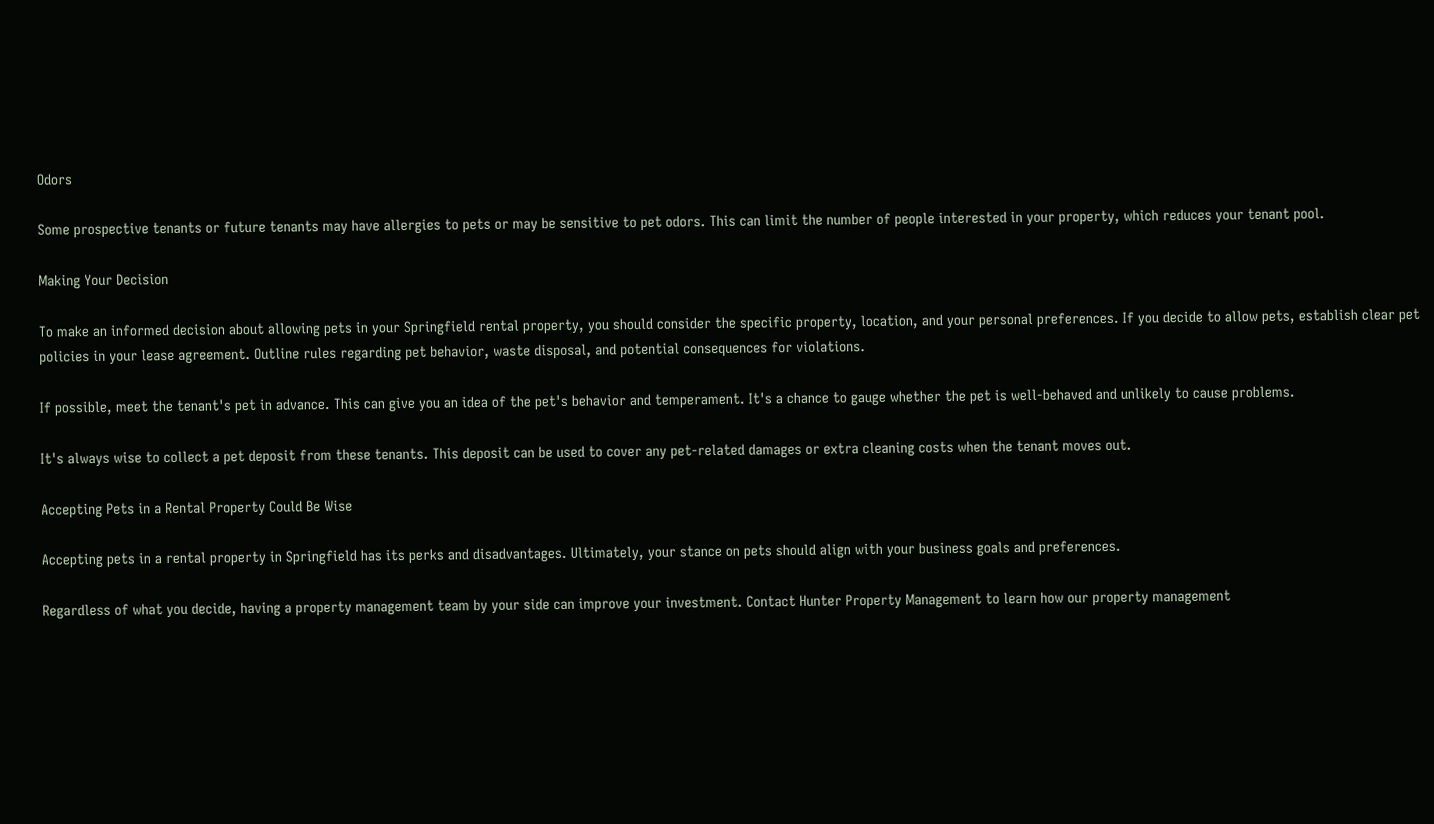Odors

Some prospective tenants or future tenants may have allergies to pets or may be sensitive to pet odors. This can limit the number of people interested in your property, which reduces your tenant pool.

Making Your Decision

To make an informed decision about allowing pets in your Springfield rental property, you should consider the specific property, location, and your personal preferences. If you decide to allow pets, establish clear pet policies in your lease agreement. Outline rules regarding pet behavior, waste disposal, and potential consequences for violations.

If possible, meet the tenant's pet in advance. This can give you an idea of the pet's behavior and temperament. It's a chance to gauge whether the pet is well-behaved and unlikely to cause problems.

It's always wise to collect a pet deposit from these tenants. This deposit can be used to cover any pet-related damages or extra cleaning costs when the tenant moves out.

Accepting Pets in a Rental Property Could Be Wise

Accepting pets in a rental property in Springfield has its perks and disadvantages. Ultimately, your stance on pets should align with your business goals and preferences.

Regardless of what you decide, having a property management team by your side can improve your investment. Contact Hunter Property Management to learn how our property management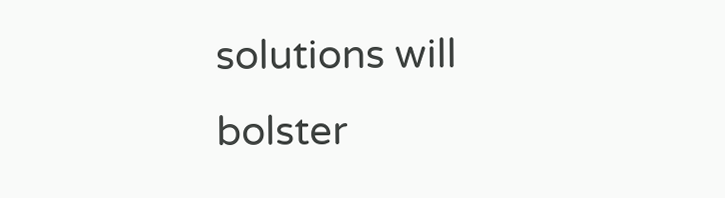solutions will bolster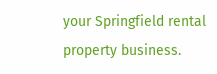your Springfield rental property business.